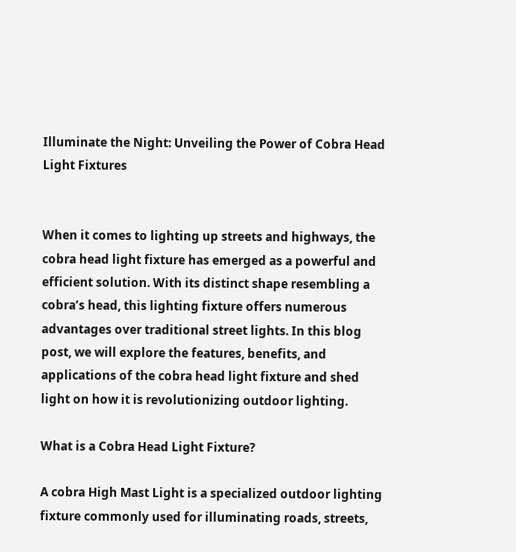Illuminate the Night: Unveiling the Power of Cobra Head Light Fixtures


When it comes to lighting up streets and highways, the cobra head light fixture has emerged as a powerful and efficient solution. With its distinct shape resembling a cobra’s head, this lighting fixture offers numerous advantages over traditional street lights. In this blog post, we will explore the features, benefits, and applications of the cobra head light fixture and shed light on how it is revolutionizing outdoor lighting.

What is a Cobra Head Light Fixture?

A cobra High Mast Light is a specialized outdoor lighting fixture commonly used for illuminating roads, streets,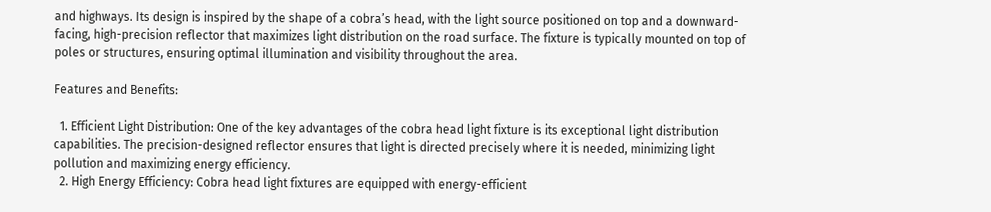and highways. Its design is inspired by the shape of a cobra’s head, with the light source positioned on top and a downward-facing, high-precision reflector that maximizes light distribution on the road surface. The fixture is typically mounted on top of poles or structures, ensuring optimal illumination and visibility throughout the area.

Features and Benefits:

  1. Efficient Light Distribution: One of the key advantages of the cobra head light fixture is its exceptional light distribution capabilities. The precision-designed reflector ensures that light is directed precisely where it is needed, minimizing light pollution and maximizing energy efficiency.
  2. High Energy Efficiency: Cobra head light fixtures are equipped with energy-efficient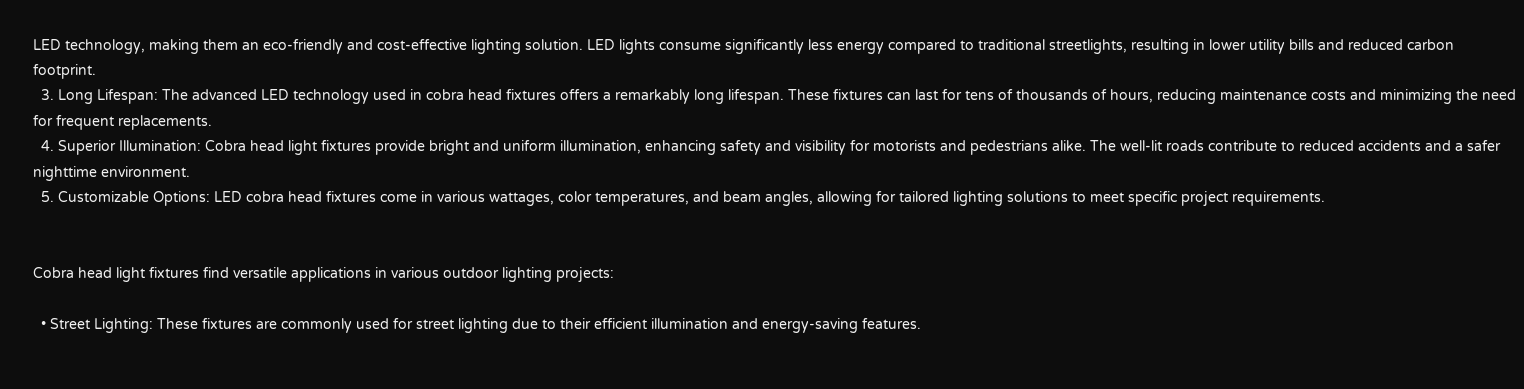LED technology, making them an eco-friendly and cost-effective lighting solution. LED lights consume significantly less energy compared to traditional streetlights, resulting in lower utility bills and reduced carbon footprint.
  3. Long Lifespan: The advanced LED technology used in cobra head fixtures offers a remarkably long lifespan. These fixtures can last for tens of thousands of hours, reducing maintenance costs and minimizing the need for frequent replacements.
  4. Superior Illumination: Cobra head light fixtures provide bright and uniform illumination, enhancing safety and visibility for motorists and pedestrians alike. The well-lit roads contribute to reduced accidents and a safer nighttime environment.
  5. Customizable Options: LED cobra head fixtures come in various wattages, color temperatures, and beam angles, allowing for tailored lighting solutions to meet specific project requirements.


Cobra head light fixtures find versatile applications in various outdoor lighting projects:

  • Street Lighting: These fixtures are commonly used for street lighting due to their efficient illumination and energy-saving features.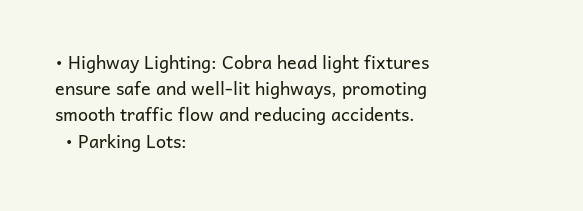• Highway Lighting: Cobra head light fixtures ensure safe and well-lit highways, promoting smooth traffic flow and reducing accidents.
  • Parking Lots: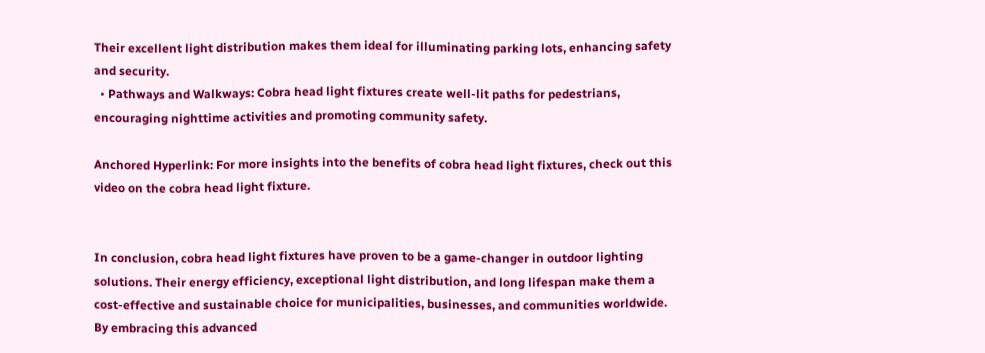Their excellent light distribution makes them ideal for illuminating parking lots, enhancing safety and security.
  • Pathways and Walkways: Cobra head light fixtures create well-lit paths for pedestrians, encouraging nighttime activities and promoting community safety.

Anchored Hyperlink: For more insights into the benefits of cobra head light fixtures, check out this video on the cobra head light fixture.


In conclusion, cobra head light fixtures have proven to be a game-changer in outdoor lighting solutions. Their energy efficiency, exceptional light distribution, and long lifespan make them a cost-effective and sustainable choice for municipalities, businesses, and communities worldwide. By embracing this advanced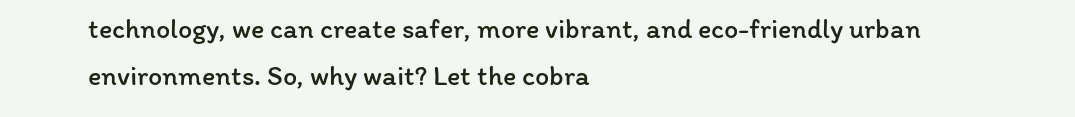technology, we can create safer, more vibrant, and eco-friendly urban environments. So, why wait? Let the cobra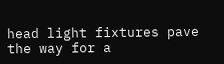head light fixtures pave the way for a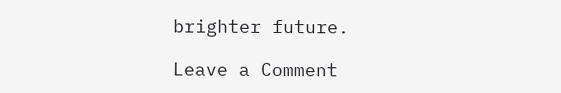brighter future.

Leave a Comment